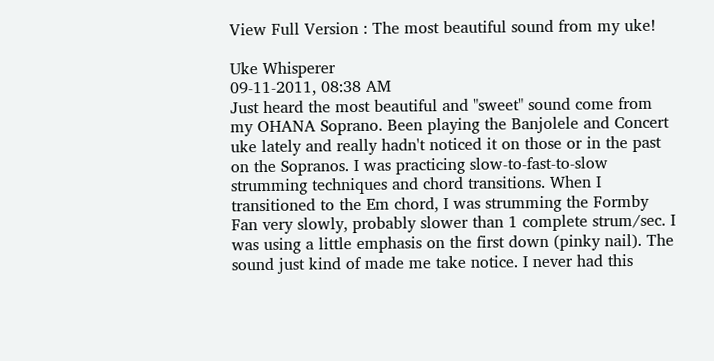View Full Version : The most beautiful sound from my uke!

Uke Whisperer
09-11-2011, 08:38 AM
Just heard the most beautiful and "sweet" sound come from my OHANA Soprano. Been playing the Banjolele and Concert uke lately and really hadn't noticed it on those or in the past on the Sopranos. I was practicing slow-to-fast-to-slow strumming techniques and chord transitions. When I transitioned to the Em chord, I was strumming the Formby Fan very slowly, probably slower than 1 complete strum/sec. I was using a little emphasis on the first down (pinky nail). The sound just kind of made me take notice. I never had this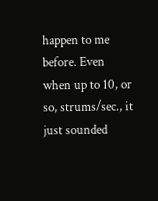happen to me before. Even when up to 10, or so, strums/sec., it just sounded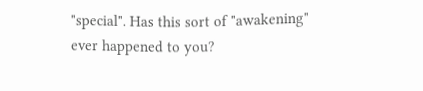"special". Has this sort of "awakening" ever happened to you?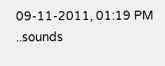09-11-2011, 01:19 PM
..sounds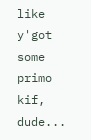like y'got some primo kif, dude...